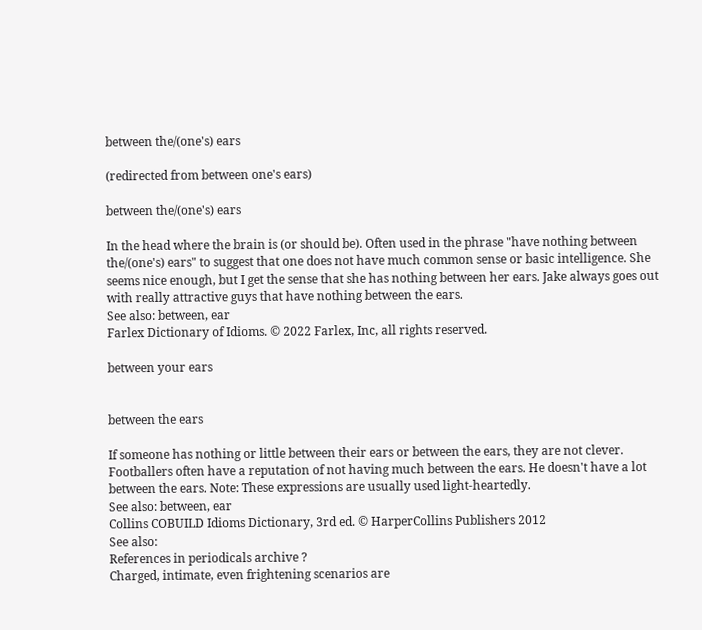between the/(one's) ears

(redirected from between one's ears)

between the/(one's) ears

In the head where the brain is (or should be). Often used in the phrase "have nothing between the/(one's) ears" to suggest that one does not have much common sense or basic intelligence. She seems nice enough, but I get the sense that she has nothing between her ears. Jake always goes out with really attractive guys that have nothing between the ears.
See also: between, ear
Farlex Dictionary of Idioms. © 2022 Farlex, Inc, all rights reserved.

between your ears


between the ears

If someone has nothing or little between their ears or between the ears, they are not clever. Footballers often have a reputation of not having much between the ears. He doesn't have a lot between the ears. Note: These expressions are usually used light-heartedly.
See also: between, ear
Collins COBUILD Idioms Dictionary, 3rd ed. © HarperCollins Publishers 2012
See also:
References in periodicals archive ?
Charged, intimate, even frightening scenarios are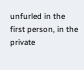unfurled in the first person, in the private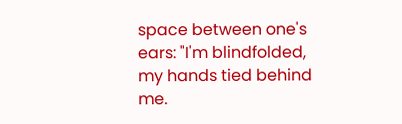space between one's ears: "I'm blindfolded, my hands tied behind me.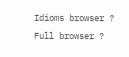Idioms browser ?
Full browser ?